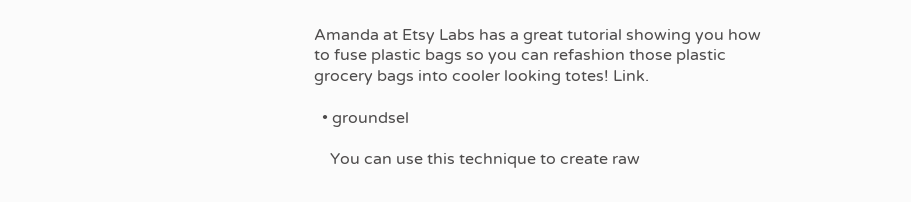Amanda at Etsy Labs has a great tutorial showing you how to fuse plastic bags so you can refashion those plastic grocery bags into cooler looking totes! Link.

  • groundsel

    You can use this technique to create raw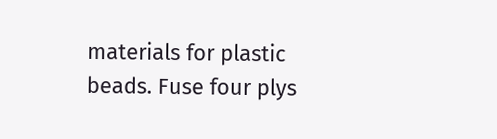materials for plastic beads. Fuse four plys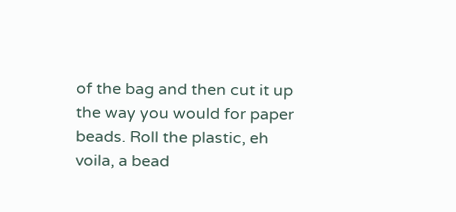of the bag and then cut it up the way you would for paper beads. Roll the plastic, eh voila, a bead